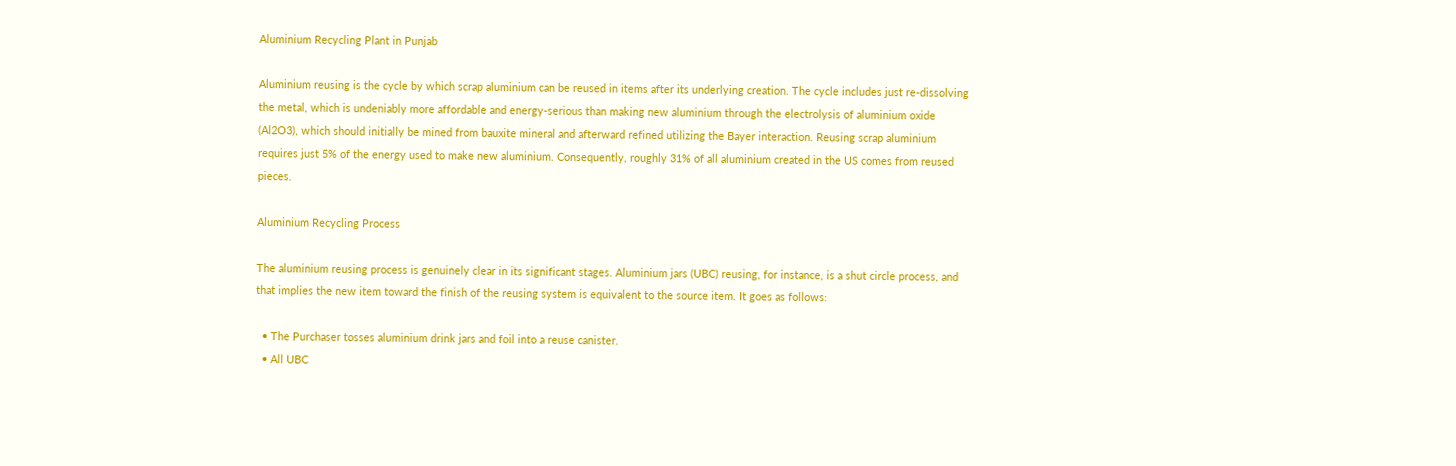Aluminium Recycling Plant in Punjab

Aluminium reusing is the cycle by which scrap aluminium can be reused in items after its underlying creation. The cycle includes just re-dissolving the metal, which is undeniably more affordable and energy-serious than making new aluminium through the electrolysis of aluminium oxide (Al2O3), which should initially be mined from bauxite mineral and afterward refined utilizing the Bayer interaction. Reusing scrap aluminium requires just 5% of the energy used to make new aluminium. Consequently, roughly 31% of all aluminium created in the US comes from reused pieces.

Aluminium Recycling Process

The aluminium reusing process is genuinely clear in its significant stages. Aluminium jars (UBC) reusing, for instance, is a shut circle process, and that implies the new item toward the finish of the reusing system is equivalent to the source item. It goes as follows:

  • The Purchaser tosses aluminium drink jars and foil into a reuse canister.
  • All UBC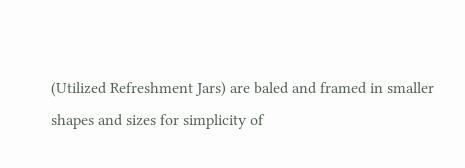(Utilized Refreshment Jars) are baled and framed in smaller shapes and sizes for simplicity of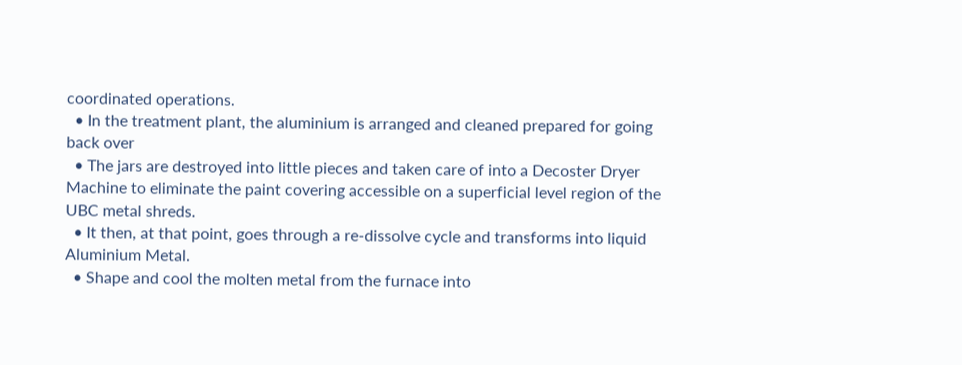coordinated operations.
  • In the treatment plant, the aluminium is arranged and cleaned prepared for going back over
  • The jars are destroyed into little pieces and taken care of into a Decoster Dryer Machine to eliminate the paint covering accessible on a superficial level region of the UBC metal shreds.
  • It then, at that point, goes through a re-dissolve cycle and transforms into liquid Aluminium Metal.
  • Shape and cool the molten metal from the furnace into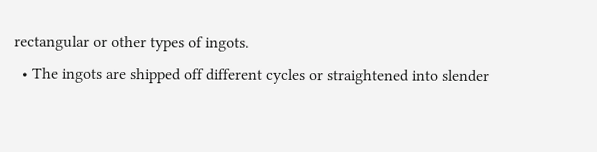rectangular or other types of ingots.
  • The ingots are shipped off different cycles or straightened into slender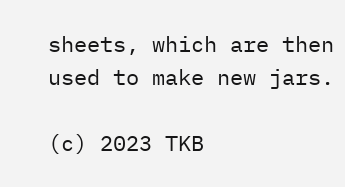sheets, which are then used to make new jars.

(c) 2023 TKB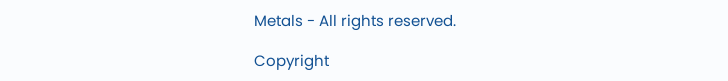Metals - All rights reserved.

Copyright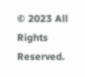© 2023 All Rights Reserved.